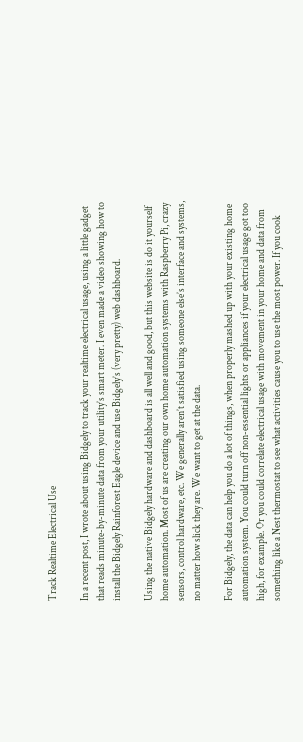Track Realtime Electrical Use

In a recent post, I wrote about using Bidgely to track your realtime electrical usage, using a little gadget that reads minute-by-minute data from your utility’s smart meter. I even made a video showing how to install the Bidgely Rainforest Eagle device and use Bidgely’s (very pretty) web dashboard.

Using the native Bidgely hardware and dashboard is all well and good, but this website is do it yourself home automation. Most of us are creating our own home automation systems with Raspberry Pi, crazy sensors, control hardware, etc. We generally aren’t satisfied using someone else’s interface and systems, no matter how slick they are. We want to get at the data.

For Bidgely, the data can help you do a lot of things, when properly mashed up with your existing home automation system. You could turn off non-essential lights or appliances if your electrical usage got too high, for example. Or you could correlate electrical usage with movement in your home and data from something like a Nest thermostat to see what activities cause you to use the most power. If you cook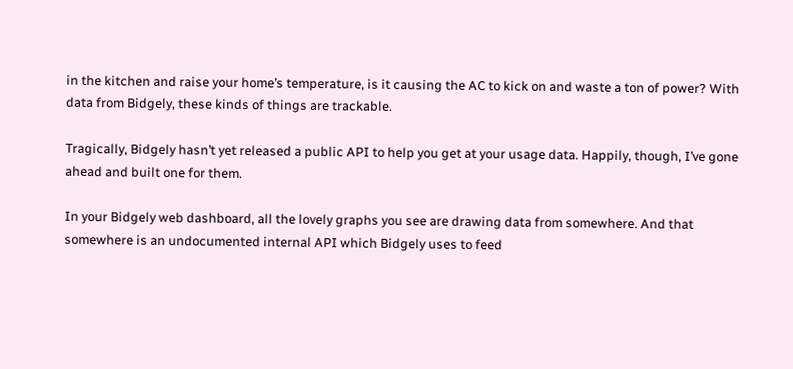in the kitchen and raise your home’s temperature, is it causing the AC to kick on and waste a ton of power? With data from Bidgely, these kinds of things are trackable.

Tragically, Bidgely hasn’t yet released a public API to help you get at your usage data. Happily, though, I’ve gone ahead and built one for them.

In your Bidgely web dashboard, all the lovely graphs you see are drawing data from somewhere. And that somewhere is an undocumented internal API which Bidgely uses to feed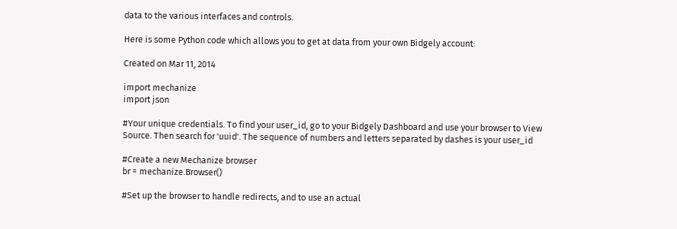data to the various interfaces and controls.

Here is some Python code which allows you to get at data from your own Bidgely account:

Created on Mar 11, 2014

import mechanize
import json

#Your unique credentials. To find your user_id, go to your Bidgely Dashboard and use your browser to View Source. Then search for 'uuid'. The sequence of numbers and letters separated by dashes is your user_id

#Create a new Mechanize browser
br = mechanize.Browser()

#Set up the browser to handle redirects, and to use an actual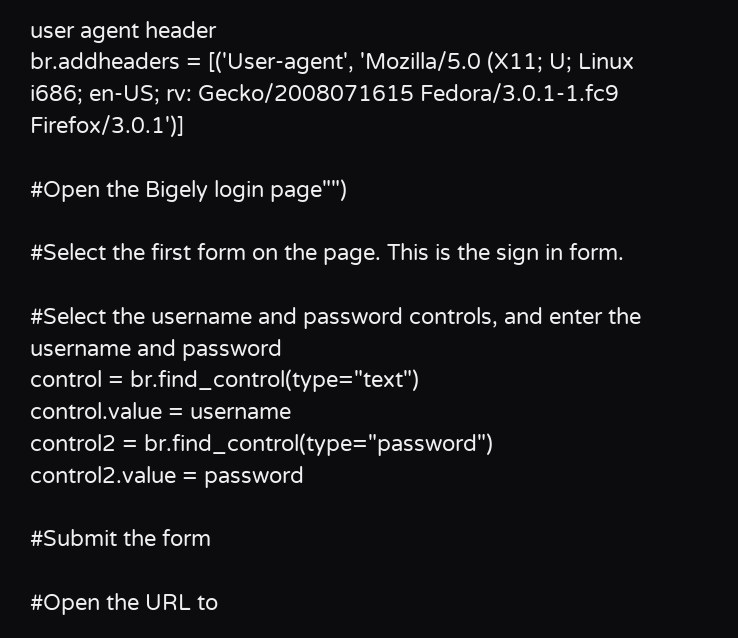user agent header
br.addheaders = [('User-agent', 'Mozilla/5.0 (X11; U; Linux i686; en-US; rv: Gecko/2008071615 Fedora/3.0.1-1.fc9 Firefox/3.0.1')]

#Open the Bigely login page"")

#Select the first form on the page. This is the sign in form.

#Select the username and password controls, and enter the username and password
control = br.find_control(type="text")
control.value = username
control2 = br.find_control(type="password")
control2.value = password

#Submit the form

#Open the URL to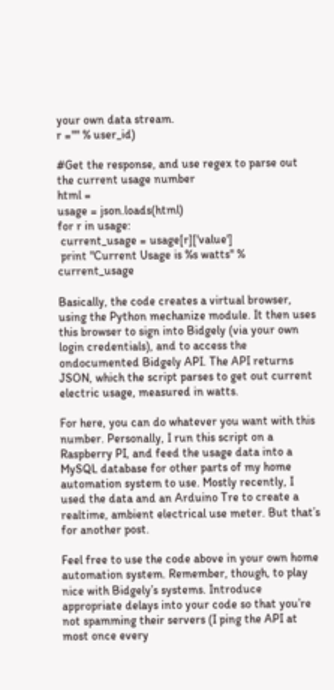your own data stream.
r ="" % user_id)

#Get the response, and use regex to parse out the current usage number
html =
usage = json.loads(html)
for r in usage:
 current_usage = usage[r]['value']
 print "Current Usage is %s watts" % current_usage

Basically, the code creates a virtual browser, using the Python mechanize module. It then uses this browser to sign into Bidgely (via your own login credentials), and to access the ondocumented Bidgely API. The API returns JSON, which the script parses to get out current electric usage, measured in watts.

For here, you can do whatever you want with this number. Personally, I run this script on a Raspberry PI, and feed the usage data into a MySQL database for other parts of my home automation system to use. Mostly recently, I used the data and an Arduino Tre to create a realtime, ambient electrical use meter. But that’s for another post.

Feel free to use the code above in your own home automation system. Remember, though, to play nice with Bidgely’s systems. Introduce appropriate delays into your code so that you’re not spamming their servers (I ping the API at most once every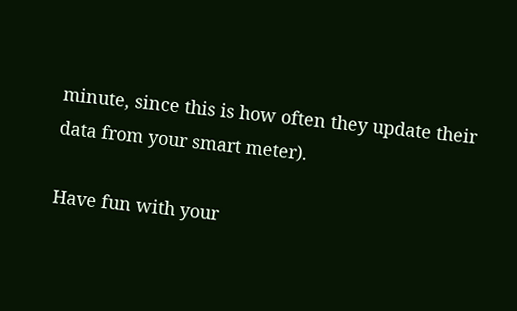minute, since this is how often they update their data from your smart meter).

Have fun with your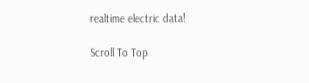realtime electric data!

Scroll To Top